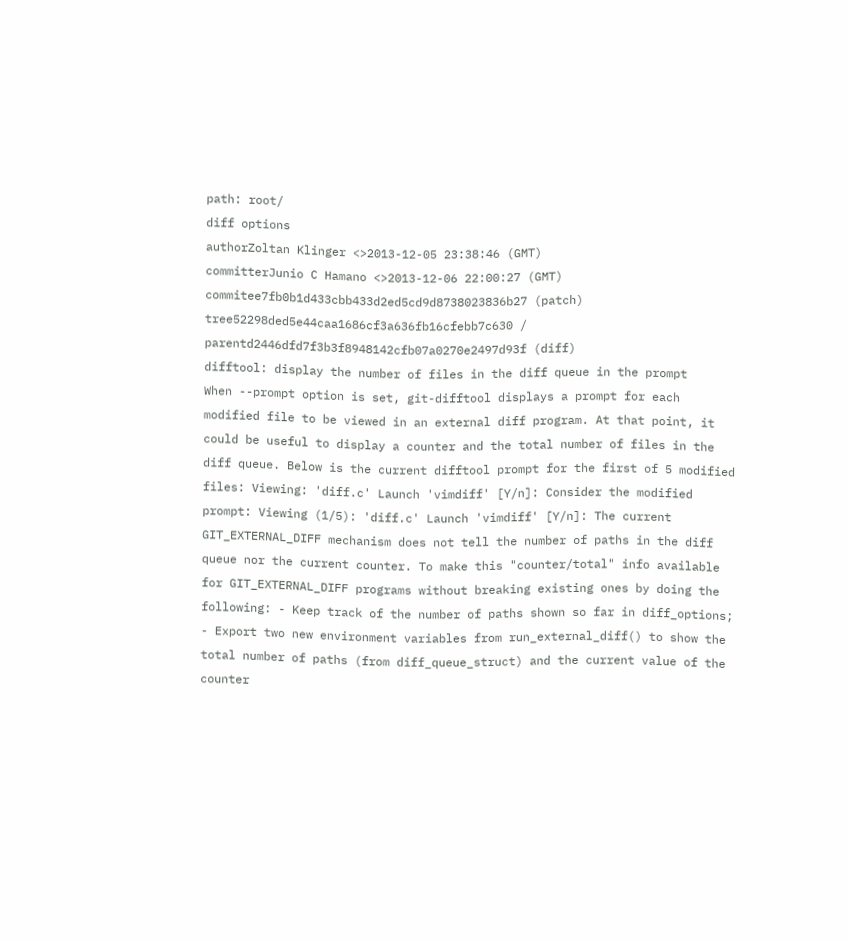path: root/
diff options
authorZoltan Klinger <>2013-12-05 23:38:46 (GMT)
committerJunio C Hamano <>2013-12-06 22:00:27 (GMT)
commitee7fb0b1d433cbb433d2ed5cd9d8738023836b27 (patch)
tree52298ded5e44caa1686cf3a636fb16cfebb7c630 /
parentd2446dfd7f3b3f8948142cfb07a0270e2497d93f (diff)
difftool: display the number of files in the diff queue in the prompt
When --prompt option is set, git-difftool displays a prompt for each modified file to be viewed in an external diff program. At that point, it could be useful to display a counter and the total number of files in the diff queue. Below is the current difftool prompt for the first of 5 modified files: Viewing: 'diff.c' Launch 'vimdiff' [Y/n]: Consider the modified prompt: Viewing (1/5): 'diff.c' Launch 'vimdiff' [Y/n]: The current GIT_EXTERNAL_DIFF mechanism does not tell the number of paths in the diff queue nor the current counter. To make this "counter/total" info available for GIT_EXTERNAL_DIFF programs without breaking existing ones by doing the following: - Keep track of the number of paths shown so far in diff_options; - Export two new environment variables from run_external_diff() to show the total number of paths (from diff_queue_struct) and the current value of the counter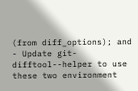(from diff_options); and - Update git-difftool--helper to use these two environment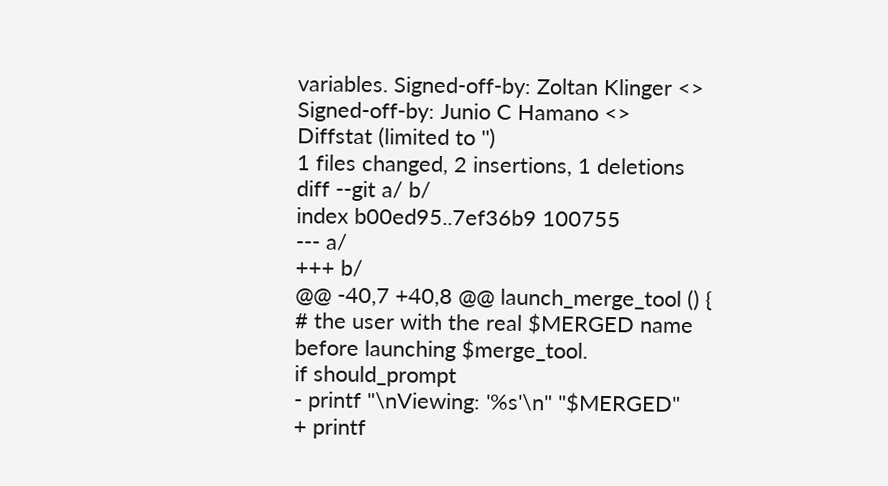variables. Signed-off-by: Zoltan Klinger <> Signed-off-by: Junio C Hamano <>
Diffstat (limited to '')
1 files changed, 2 insertions, 1 deletions
diff --git a/ b/
index b00ed95..7ef36b9 100755
--- a/
+++ b/
@@ -40,7 +40,8 @@ launch_merge_tool () {
# the user with the real $MERGED name before launching $merge_tool.
if should_prompt
- printf "\nViewing: '%s'\n" "$MERGED"
+ printf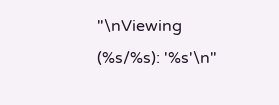"\nViewing (%s/%s): '%s'\n"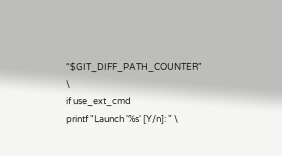"$GIT_DIFF_PATH_COUNTER" \
if use_ext_cmd
printf "Launch '%s' [Y/n]: " \